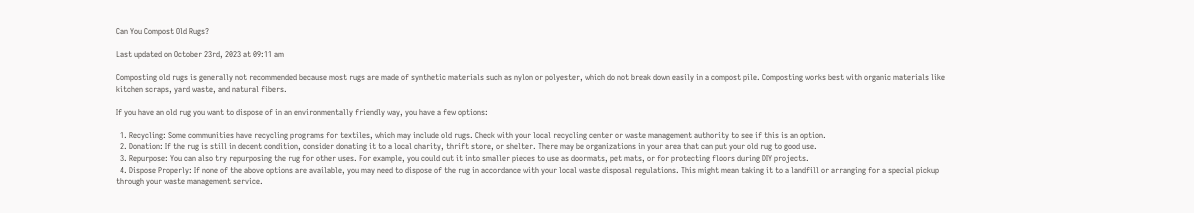Can You Compost Old Rugs?

Last updated on October 23rd, 2023 at 09:11 am

Composting old rugs is generally not recommended because most rugs are made of synthetic materials such as nylon or polyester, which do not break down easily in a compost pile. Composting works best with organic materials like kitchen scraps, yard waste, and natural fibers.

If you have an old rug you want to dispose of in an environmentally friendly way, you have a few options:

  1. Recycling: Some communities have recycling programs for textiles, which may include old rugs. Check with your local recycling center or waste management authority to see if this is an option.
  2. Donation: If the rug is still in decent condition, consider donating it to a local charity, thrift store, or shelter. There may be organizations in your area that can put your old rug to good use.
  3. Repurpose: You can also try repurposing the rug for other uses. For example, you could cut it into smaller pieces to use as doormats, pet mats, or for protecting floors during DIY projects.
  4. Dispose Properly: If none of the above options are available, you may need to dispose of the rug in accordance with your local waste disposal regulations. This might mean taking it to a landfill or arranging for a special pickup through your waste management service.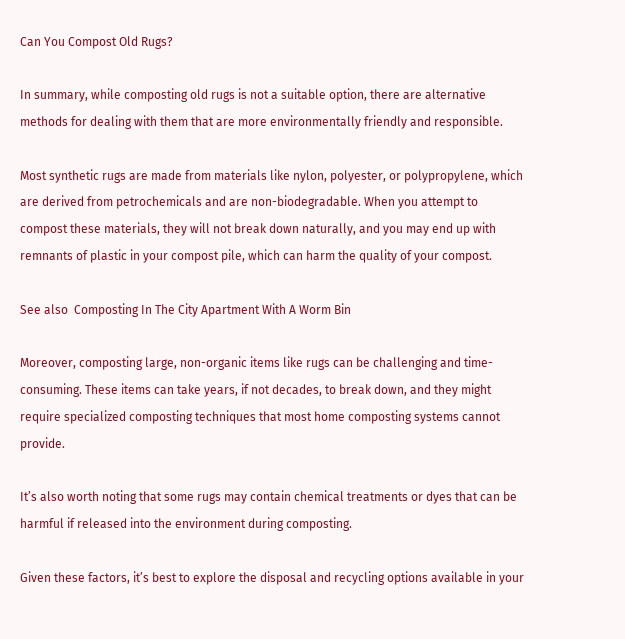Can You Compost Old Rugs?

In summary, while composting old rugs is not a suitable option, there are alternative methods for dealing with them that are more environmentally friendly and responsible.

Most synthetic rugs are made from materials like nylon, polyester, or polypropylene, which are derived from petrochemicals and are non-biodegradable. When you attempt to compost these materials, they will not break down naturally, and you may end up with remnants of plastic in your compost pile, which can harm the quality of your compost.

See also  Composting In The City Apartment With A Worm Bin

Moreover, composting large, non-organic items like rugs can be challenging and time-consuming. These items can take years, if not decades, to break down, and they might require specialized composting techniques that most home composting systems cannot provide.

It’s also worth noting that some rugs may contain chemical treatments or dyes that can be harmful if released into the environment during composting.

Given these factors, it’s best to explore the disposal and recycling options available in your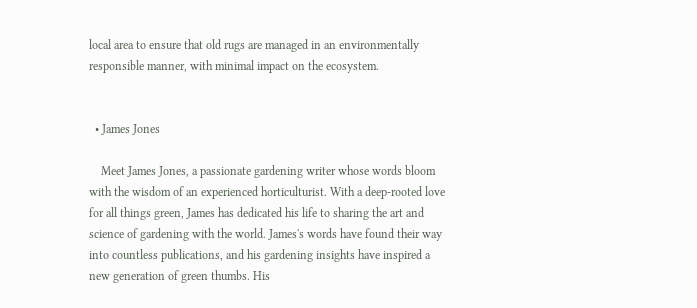local area to ensure that old rugs are managed in an environmentally responsible manner, with minimal impact on the ecosystem.


  • James Jones

    Meet James Jones, a passionate gardening writer whose words bloom with the wisdom of an experienced horticulturist. With a deep-rooted love for all things green, James has dedicated his life to sharing the art and science of gardening with the world. James's words have found their way into countless publications, and his gardening insights have inspired a new generation of green thumbs. His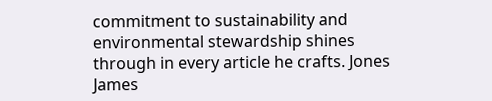commitment to sustainability and environmental stewardship shines through in every article he crafts. Jones James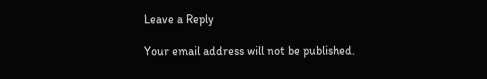Leave a Reply

Your email address will not be published.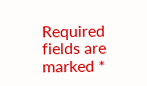Required fields are marked *